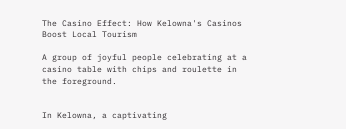The Casino Effect: How Kelowna's Casinos Boost Local Tourism

A group of joyful people celebrating at a casino table with chips and roulette in the foreground.


In Kelowna, a captivating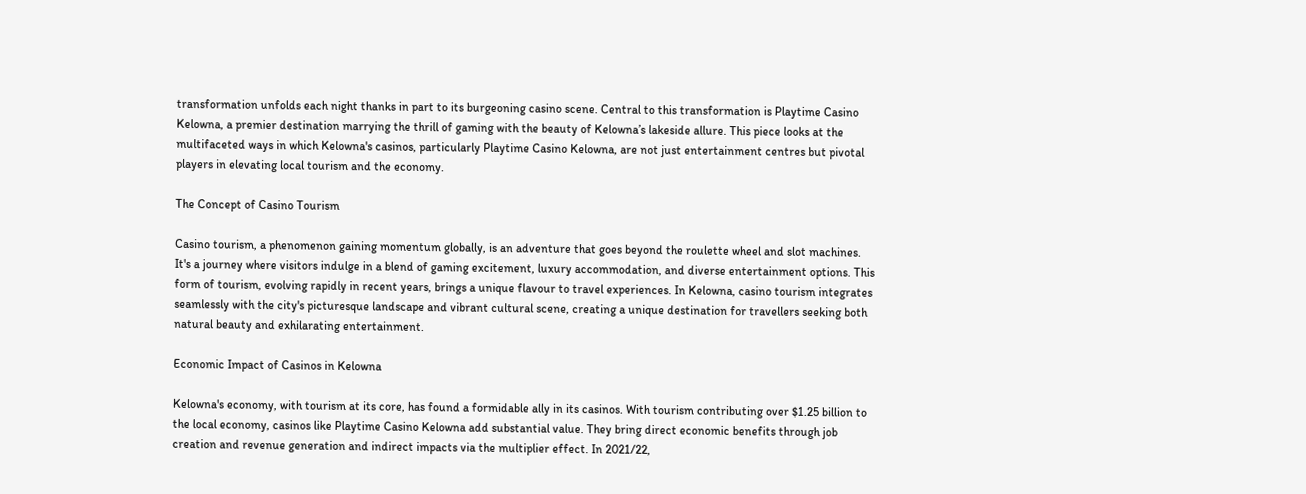transformation unfolds each night thanks in part to its burgeoning casino scene. Central to this transformation is Playtime Casino Kelowna, a premier destination marrying the thrill of gaming with the beauty of Kelowna’s lakeside allure. This piece looks at the multifaceted ways in which Kelowna's casinos, particularly Playtime Casino Kelowna, are not just entertainment centres but pivotal players in elevating local tourism and the economy.

The Concept of Casino Tourism

Casino tourism, a phenomenon gaining momentum globally, is an adventure that goes beyond the roulette wheel and slot machines. It's a journey where visitors indulge in a blend of gaming excitement, luxury accommodation, and diverse entertainment options. This form of tourism, evolving rapidly in recent years, brings a unique flavour to travel experiences. In Kelowna, casino tourism integrates seamlessly with the city's picturesque landscape and vibrant cultural scene, creating a unique destination for travellers seeking both natural beauty and exhilarating entertainment.

Economic Impact of Casinos in Kelowna

Kelowna's economy, with tourism at its core, has found a formidable ally in its casinos. With tourism contributing over $1.25 billion to the local economy, casinos like Playtime Casino Kelowna add substantial value. They bring direct economic benefits through job creation and revenue generation and indirect impacts via the multiplier effect. In 2021/22,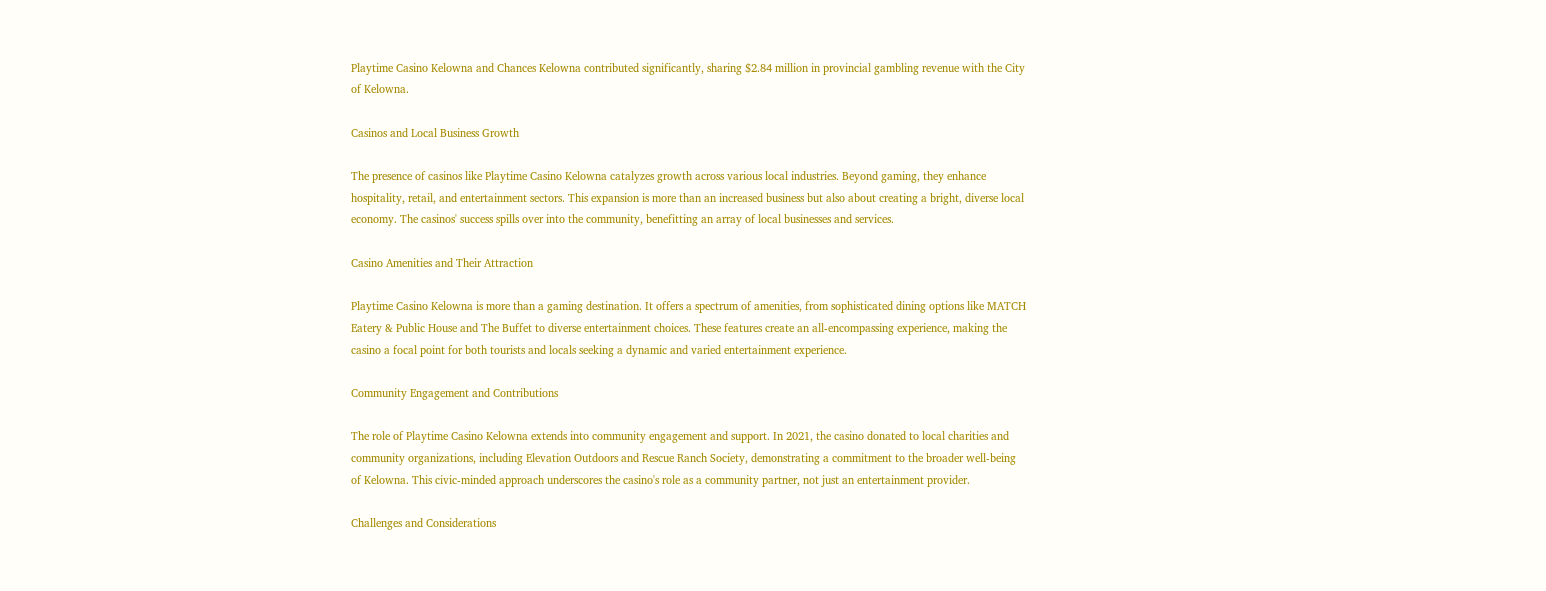Playtime Casino Kelowna and Chances Kelowna contributed significantly, sharing $2.84 million in provincial gambling revenue with the City of Kelowna.

Casinos and Local Business Growth

The presence of casinos like Playtime Casino Kelowna catalyzes growth across various local industries. Beyond gaming, they enhance hospitality, retail, and entertainment sectors. This expansion is more than an increased business but also about creating a bright, diverse local economy. The casinos' success spills over into the community, benefitting an array of local businesses and services.

Casino Amenities and Their Attraction

Playtime Casino Kelowna is more than a gaming destination. It offers a spectrum of amenities, from sophisticated dining options like MATCH Eatery & Public House and The Buffet to diverse entertainment choices. These features create an all-encompassing experience, making the casino a focal point for both tourists and locals seeking a dynamic and varied entertainment experience.

Community Engagement and Contributions

The role of Playtime Casino Kelowna extends into community engagement and support. In 2021, the casino donated to local charities and community organizations, including Elevation Outdoors and Rescue Ranch Society, demonstrating a commitment to the broader well-being of Kelowna. This civic-minded approach underscores the casino's role as a community partner, not just an entertainment provider.

Challenges and Considerations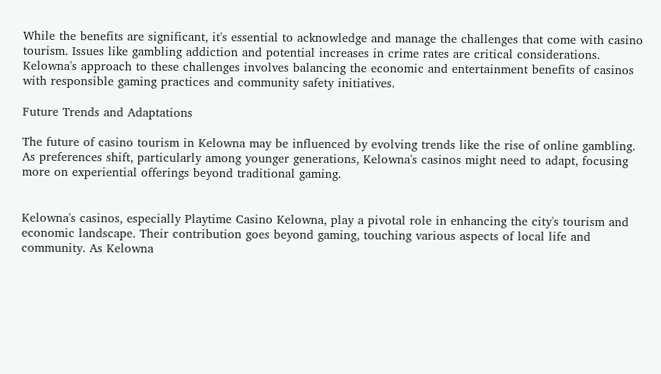While the benefits are significant, it's essential to acknowledge and manage the challenges that come with casino tourism. Issues like gambling addiction and potential increases in crime rates are critical considerations. Kelowna's approach to these challenges involves balancing the economic and entertainment benefits of casinos with responsible gaming practices and community safety initiatives.

Future Trends and Adaptations

The future of casino tourism in Kelowna may be influenced by evolving trends like the rise of online gambling. As preferences shift, particularly among younger generations, Kelowna's casinos might need to adapt, focusing more on experiential offerings beyond traditional gaming.


Kelowna's casinos, especially Playtime Casino Kelowna, play a pivotal role in enhancing the city's tourism and economic landscape. Their contribution goes beyond gaming, touching various aspects of local life and community. As Kelowna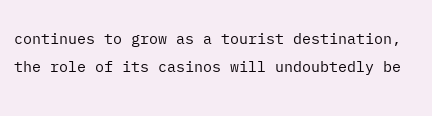continues to grow as a tourist destination, the role of its casinos will undoubtedly be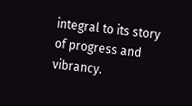integral to its story of progress and vibrancy.